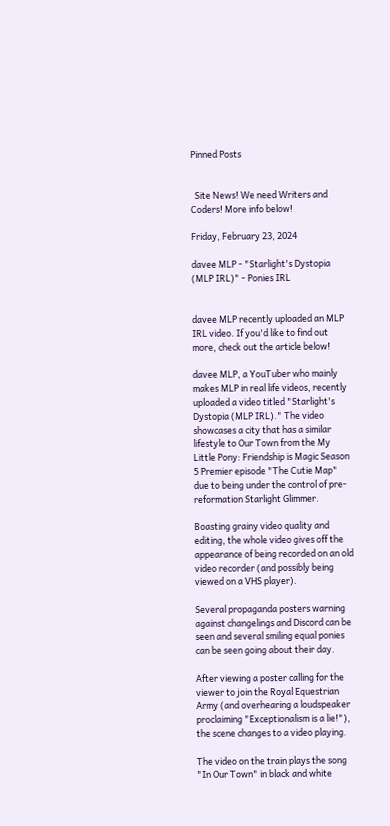Pinned Posts


  Site News! We need Writers and Coders! More info below!

Friday, February 23, 2024

davee MLP - "Starlight's Dystopia (MLP IRL)" - Ponies IRL


davee MLP recently uploaded an MLP IRL video. If you'd like to find out more, check out the article below!

davee MLP, a YouTuber who mainly makes MLP in real life videos, recently uploaded a video titled "Starlight's Dystopia (MLP IRL)." The video showcases a city that has a similar lifestyle to Our Town from the My Little Pony: Friendship is Magic Season 5 Premier episode "The Cutie Map" due to being under the control of pre-reformation Starlight Glimmer.

Boasting grainy video quality and editing, the whole video gives off the appearance of being recorded on an old video recorder (and possibly being viewed on a VHS player).

Several propaganda posters warning against changelings and Discord can be seen and several smiling equal ponies can be seen going about their day.

After viewing a poster calling for the viewer to join the Royal Equestrian Army (and overhearing a loudspeaker proclaiming "Exceptionalism is a lie!"), the scene changes to a video playing.

The video on the train plays the song "In Our Town" in black and white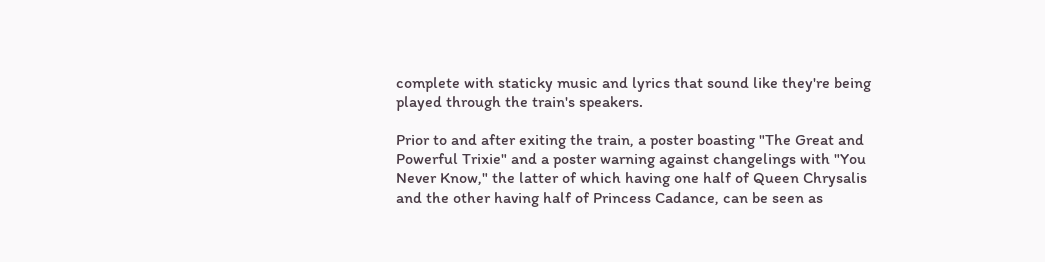complete with staticky music and lyrics that sound like they're being played through the train's speakers.

Prior to and after exiting the train, a poster boasting "The Great and Powerful Trixie" and a poster warning against changelings with "You Never Know," the latter of which having one half of Queen Chrysalis and the other having half of Princess Cadance, can be seen as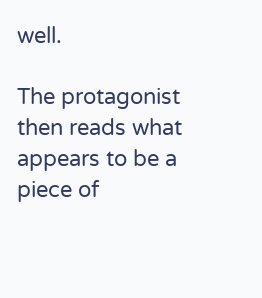well.

The protagonist then reads what appears to be a piece of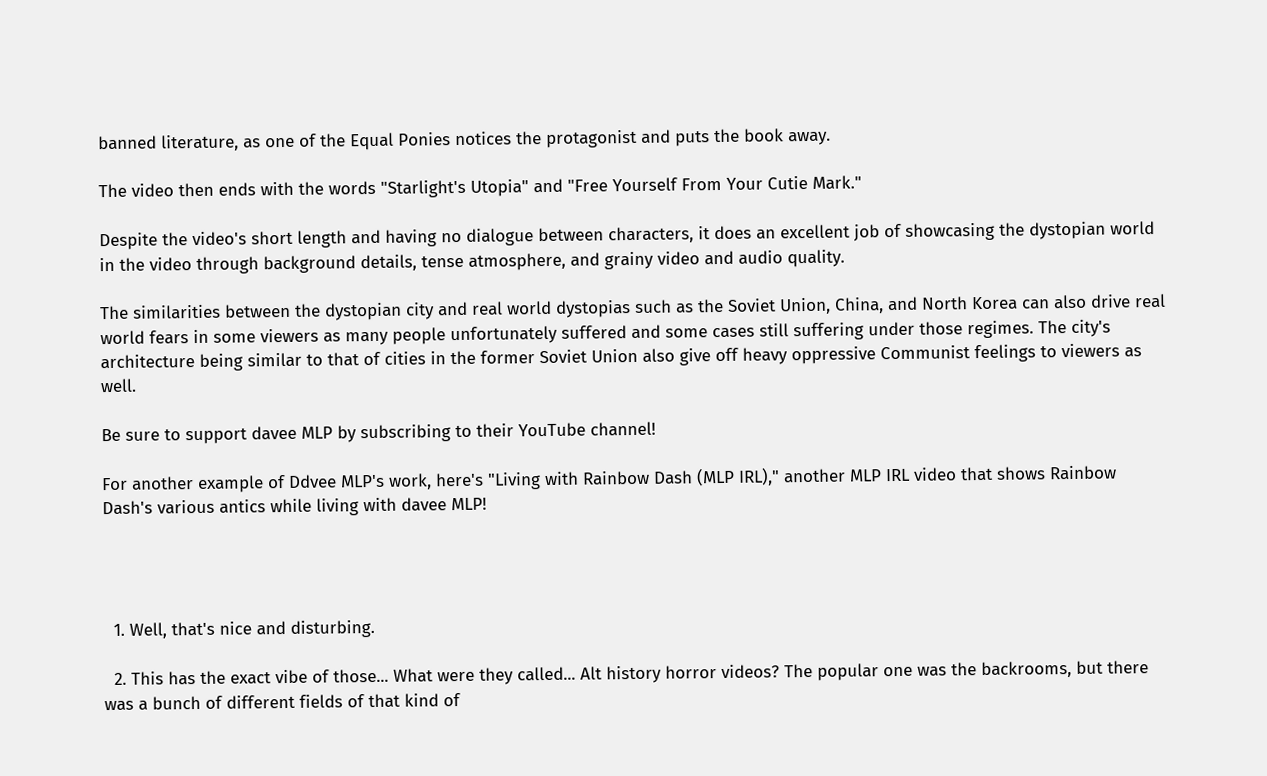banned literature, as one of the Equal Ponies notices the protagonist and puts the book away.

The video then ends with the words "Starlight's Utopia" and "Free Yourself From Your Cutie Mark."

Despite the video's short length and having no dialogue between characters, it does an excellent job of showcasing the dystopian world in the video through background details, tense atmosphere, and grainy video and audio quality.

The similarities between the dystopian city and real world dystopias such as the Soviet Union, China, and North Korea can also drive real world fears in some viewers as many people unfortunately suffered and some cases still suffering under those regimes. The city's architecture being similar to that of cities in the former Soviet Union also give off heavy oppressive Communist feelings to viewers as well.

Be sure to support davee MLP by subscribing to their YouTube channel!

For another example of Ddvee MLP's work, here's "Living with Rainbow Dash (MLP IRL)," another MLP IRL video that shows Rainbow Dash's various antics while living with davee MLP!




  1. Well, that's nice and disturbing.

  2. This has the exact vibe of those... What were they called... Alt history horror videos? The popular one was the backrooms, but there was a bunch of different fields of that kind of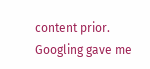content prior. Googling gave me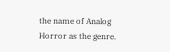the name of Analog Horror as the genre.